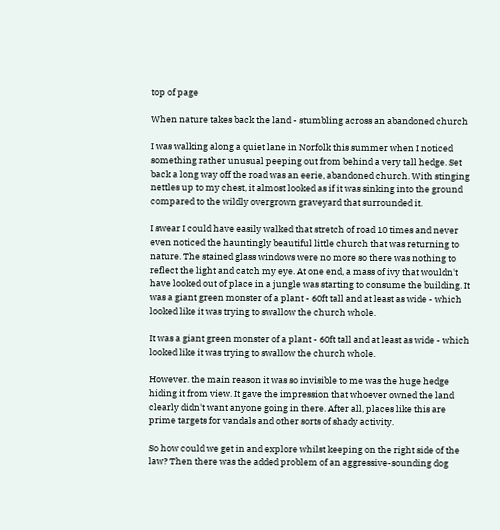top of page

When nature takes back the land - stumbling across an abandoned church

I was walking along a quiet lane in Norfolk this summer when I noticed something rather unusual peeping out from behind a very tall hedge. Set back a long way off the road was an eerie, abandoned church. With stinging nettles up to my chest, it almost looked as if it was sinking into the ground compared to the wildly overgrown graveyard that surrounded it.

I swear I could have easily walked that stretch of road 10 times and never even noticed the hauntingly beautiful little church that was returning to nature. The stained glass windows were no more so there was nothing to reflect the light and catch my eye. At one end, a mass of ivy that wouldn't have looked out of place in a jungle was starting to consume the building. It was a giant green monster of a plant - 60ft tall and at least as wide - which looked like it was trying to swallow the church whole.

It was a giant green monster of a plant - 60ft tall and at least as wide - which looked like it was trying to swallow the church whole.

However. the main reason it was so invisible to me was the huge hedge hiding it from view. It gave the impression that whoever owned the land clearly didn't want anyone going in there. After all, places like this are prime targets for vandals and other sorts of shady activity.

So how could we get in and explore whilst keeping on the right side of the law? Then there was the added problem of an aggressive-sounding dog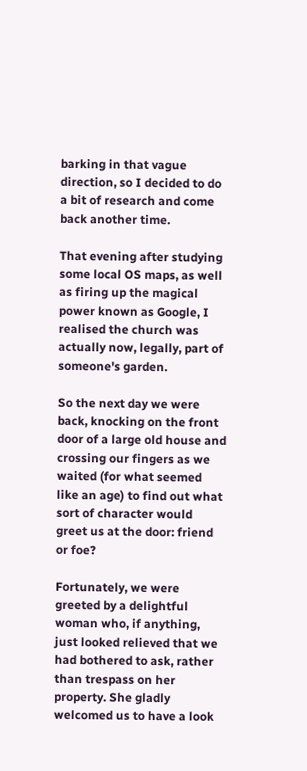barking in that vague direction, so I decided to do a bit of research and come back another time.

That evening after studying some local OS maps, as well as firing up the magical power known as Google, I realised the church was actually now, legally, part of someone's garden.

So the next day we were back, knocking on the front door of a large old house and crossing our fingers as we waited (for what seemed like an age) to find out what sort of character would greet us at the door: friend or foe?

Fortunately, we were greeted by a delightful woman who, if anything, just looked relieved that we had bothered to ask, rather than trespass on her property. She gladly welcomed us to have a look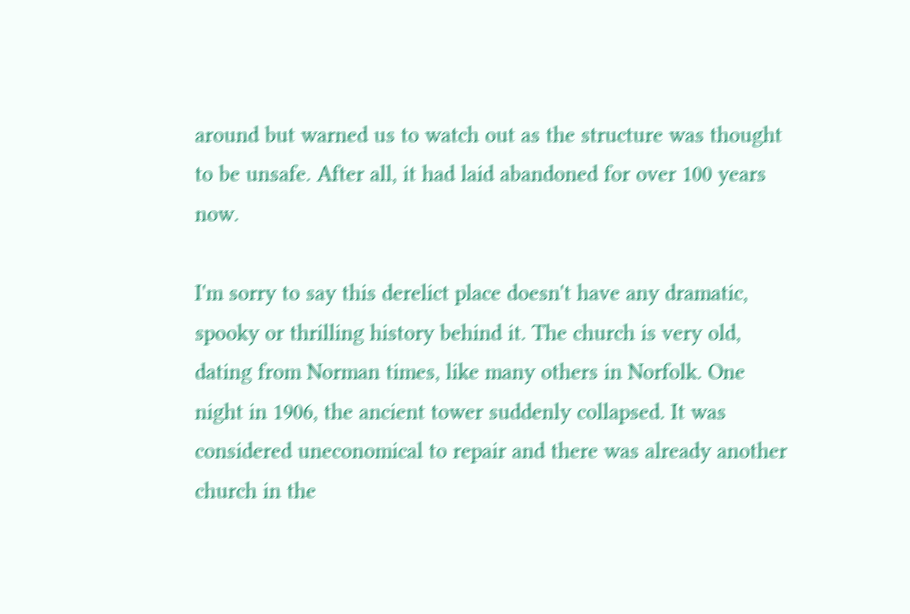around but warned us to watch out as the structure was thought to be unsafe. After all, it had laid abandoned for over 100 years now.

I'm sorry to say this derelict place doesn't have any dramatic, spooky or thrilling history behind it. The church is very old, dating from Norman times, like many others in Norfolk. One night in 1906, the ancient tower suddenly collapsed. It was considered uneconomical to repair and there was already another church in the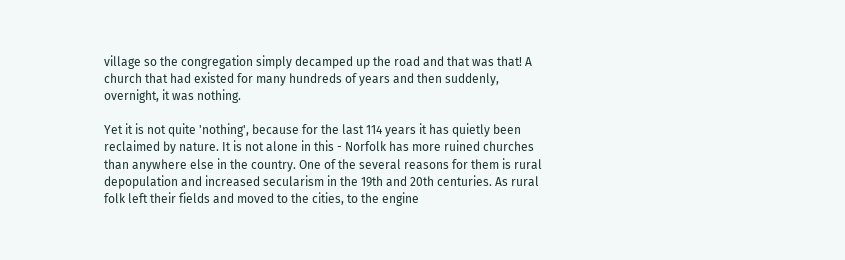village so the congregation simply decamped up the road and that was that! A church that had existed for many hundreds of years and then suddenly, overnight, it was nothing.

Yet it is not quite 'nothing', because for the last 114 years it has quietly been reclaimed by nature. It is not alone in this - Norfolk has more ruined churches than anywhere else in the country. One of the several reasons for them is rural depopulation and increased secularism in the 19th and 20th centuries. As rural folk left their fields and moved to the cities, to the engine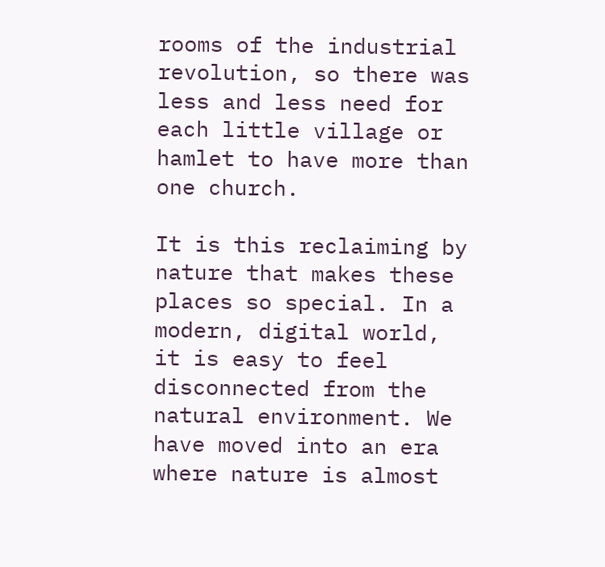rooms of the industrial revolution, so there was less and less need for each little village or hamlet to have more than one church.

It is this reclaiming by nature that makes these places so special. In a modern, digital world, it is easy to feel disconnected from the natural environment. We have moved into an era where nature is almost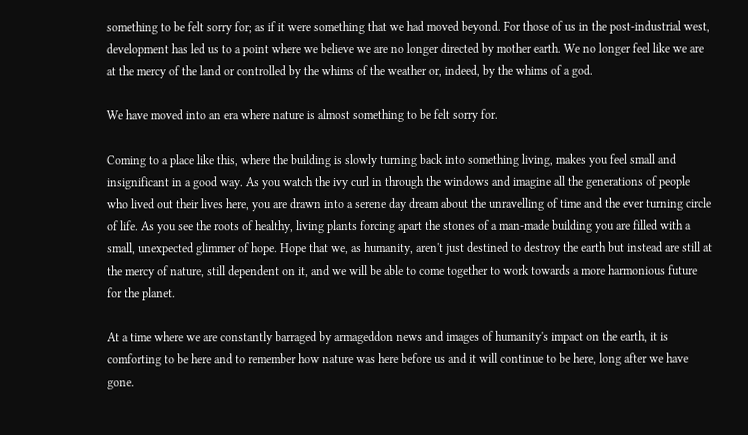something to be felt sorry for; as if it were something that we had moved beyond. For those of us in the post-industrial west, development has led us to a point where we believe we are no longer directed by mother earth. We no longer feel like we are at the mercy of the land or controlled by the whims of the weather or, indeed, by the whims of a god.

We have moved into an era where nature is almost something to be felt sorry for.

Coming to a place like this, where the building is slowly turning back into something living, makes you feel small and insignificant in a good way. As you watch the ivy curl in through the windows and imagine all the generations of people who lived out their lives here, you are drawn into a serene day dream about the unravelling of time and the ever turning circle of life. As you see the roots of healthy, living plants forcing apart the stones of a man-made building you are filled with a small, unexpected glimmer of hope. Hope that we, as humanity, aren't just destined to destroy the earth but instead are still at the mercy of nature, still dependent on it, and we will be able to come together to work towards a more harmonious future for the planet.

At a time where we are constantly barraged by armageddon news and images of humanity's impact on the earth, it is comforting to be here and to remember how nature was here before us and it will continue to be here, long after we have gone.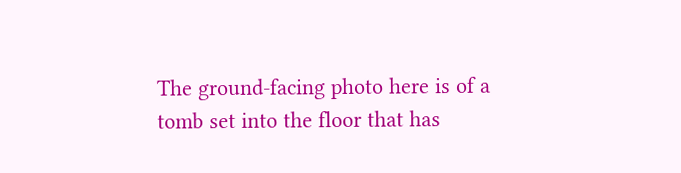The ground-facing photo here is of a tomb set into the floor that has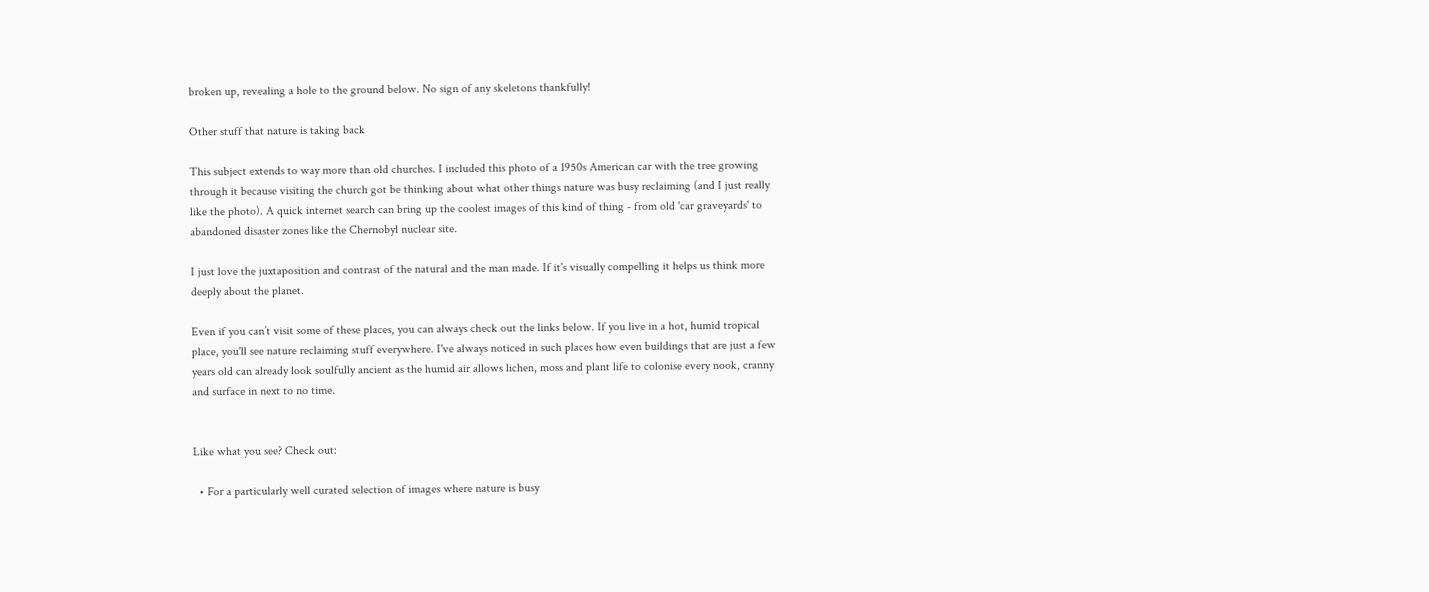broken up, revealing a hole to the ground below. No sign of any skeletons thankfully!

Other stuff that nature is taking back

This subject extends to way more than old churches. I included this photo of a 1950s American car with the tree growing through it because visiting the church got be thinking about what other things nature was busy reclaiming (and I just really like the photo). A quick internet search can bring up the coolest images of this kind of thing - from old 'car graveyards' to abandoned disaster zones like the Chernobyl nuclear site.

I just love the juxtaposition and contrast of the natural and the man made. If it's visually compelling it helps us think more deeply about the planet.

Even if you can’t visit some of these places, you can always check out the links below. If you live in a hot, humid tropical place, you'll see nature reclaiming stuff everywhere. I've always noticed in such places how even buildings that are just a few years old can already look soulfully ancient as the humid air allows lichen, moss and plant life to colonise every nook, cranny and surface in next to no time.


Like what you see? Check out:

  • For a particularly well curated selection of images where nature is busy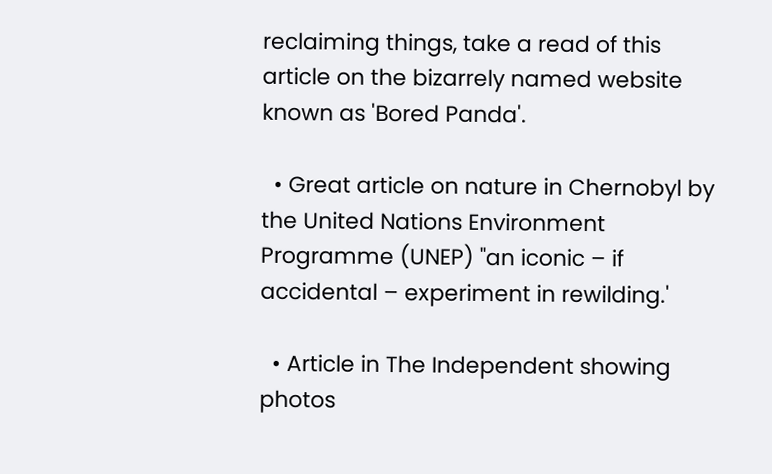reclaiming things, take a read of this article on the bizarrely named website known as 'Bored Panda'.

  • Great article on nature in Chernobyl by the United Nations Environment Programme (UNEP) "an iconic – if accidental – experiment in rewilding.'

  • Article in The Independent showing photos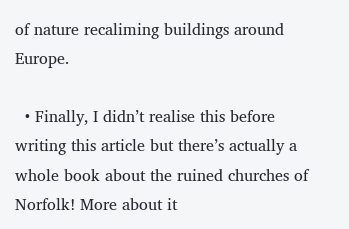of nature recaliming buildings around Europe.

  • Finally, I didn’t realise this before writing this article but there’s actually a whole book about the ruined churches of Norfolk! More about it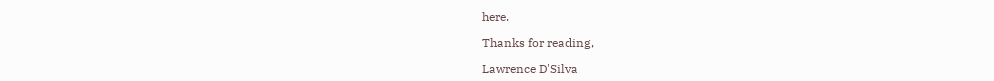here.

Thanks for reading,

Lawrence D'Silva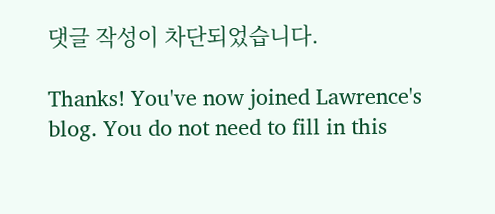댓글 작성이 차단되었습니다.

Thanks! You've now joined Lawrence's blog. You do not need to fill in this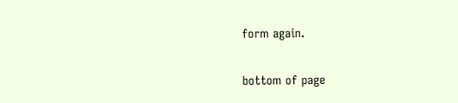form again.

bottom of page